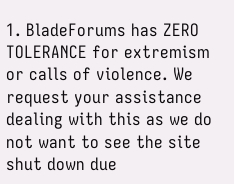1. BladeForums has ZERO TOLERANCE for extremism or calls of violence. We request your assistance dealing with this as we do not want to see the site shut down due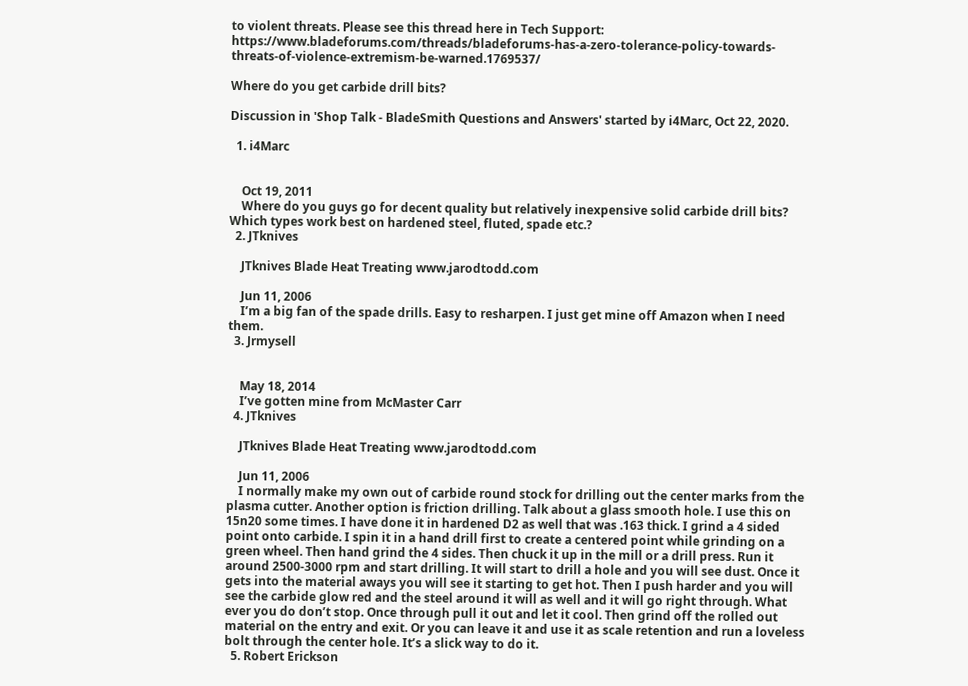to violent threats. Please see this thread here in Tech Support: https://www.bladeforums.com/threads/bladeforums-has-a-zero-tolerance-policy-towards-threats-of-violence-extremism-be-warned.1769537/

Where do you get carbide drill bits?

Discussion in 'Shop Talk - BladeSmith Questions and Answers' started by i4Marc, Oct 22, 2020.

  1. i4Marc


    Oct 19, 2011
    Where do you guys go for decent quality but relatively inexpensive solid carbide drill bits? Which types work best on hardened steel, fluted, spade etc.?
  2. JTknives

    JTknives Blade Heat Treating www.jarodtodd.com

    Jun 11, 2006
    I’m a big fan of the spade drills. Easy to resharpen. I just get mine off Amazon when I need them.
  3. Jrmysell


    May 18, 2014
    I’ve gotten mine from McMaster Carr
  4. JTknives

    JTknives Blade Heat Treating www.jarodtodd.com

    Jun 11, 2006
    I normally make my own out of carbide round stock for drilling out the center marks from the plasma cutter. Another option is friction drilling. Talk about a glass smooth hole. I use this on 15n20 some times. I have done it in hardened D2 as well that was .163 thick. I grind a 4 sided point onto carbide. I spin it in a hand drill first to create a centered point while grinding on a green wheel. Then hand grind the 4 sides. Then chuck it up in the mill or a drill press. Run it around 2500-3000 rpm and start drilling. It will start to drill a hole and you will see dust. Once it gets into the material aways you will see it starting to get hot. Then I push harder and you will see the carbide glow red and the steel around it will as well and it will go right through. What ever you do don’t stop. Once through pull it out and let it cool. Then grind off the rolled out material on the entry and exit. Or you can leave it and use it as scale retention and run a loveless bolt through the center hole. It’s a slick way to do it.
  5. Robert Erickson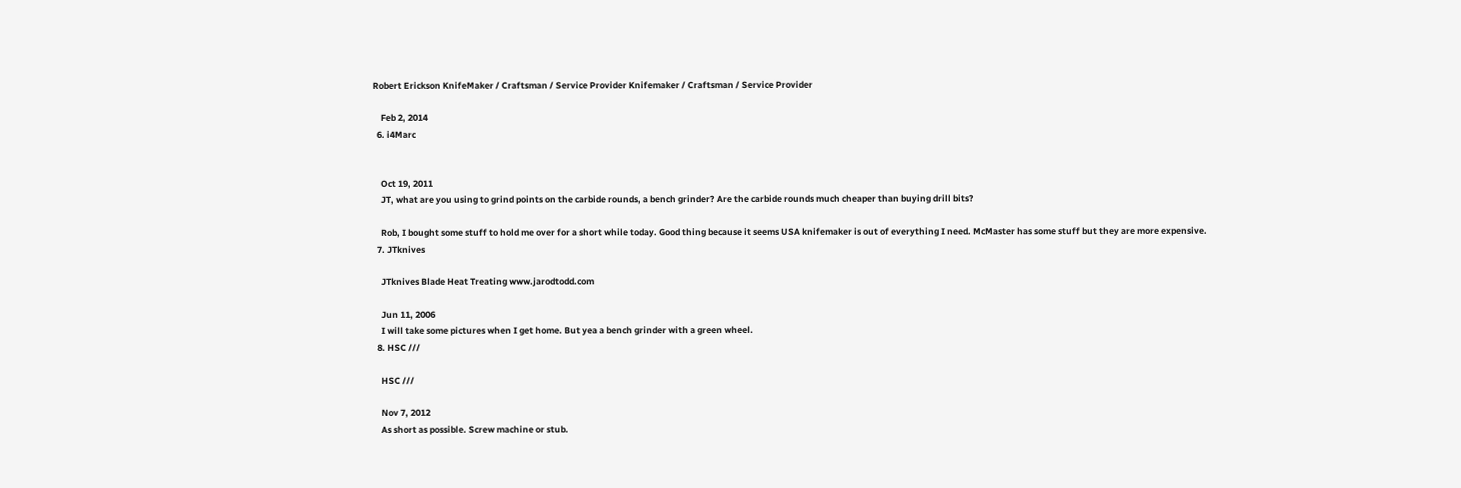Robert Erickson KnifeMaker / Craftsman / Service Provider Knifemaker / Craftsman / Service Provider

    Feb 2, 2014
  6. i4Marc


    Oct 19, 2011
    JT, what are you using to grind points on the carbide rounds, a bench grinder? Are the carbide rounds much cheaper than buying drill bits?

    Rob, I bought some stuff to hold me over for a short while today. Good thing because it seems USA knifemaker is out of everything I need. McMaster has some stuff but they are more expensive.
  7. JTknives

    JTknives Blade Heat Treating www.jarodtodd.com

    Jun 11, 2006
    I will take some pictures when I get home. But yea a bench grinder with a green wheel.
  8. HSC ///

    HSC ///

    Nov 7, 2012
    As short as possible. Screw machine or stub.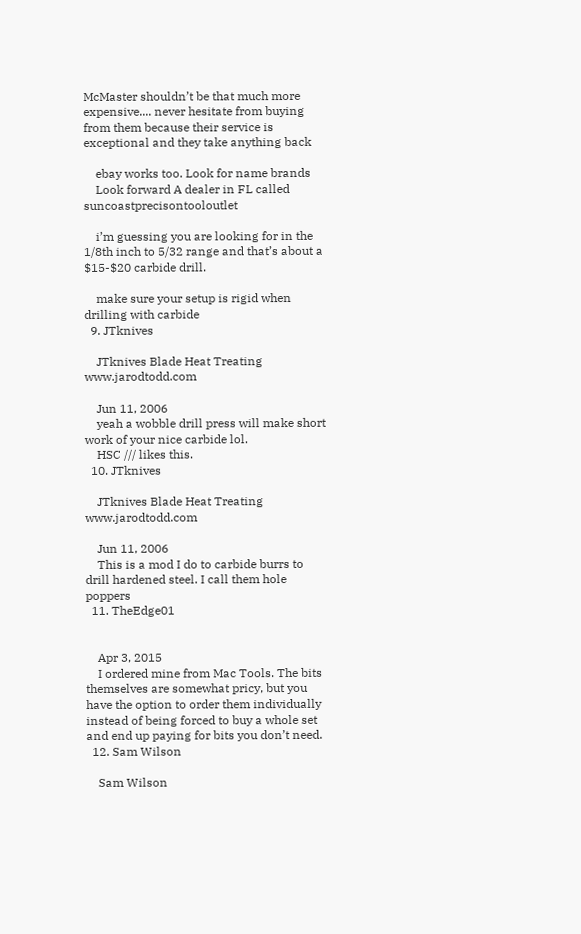McMaster shouldn’t be that much more expensive.... never hesitate from buying from them because their service is exceptional and they take anything back

    ebay works too. Look for name brands
    Look forward A dealer in FL called suncoastprecisontooloutlet

    i’m guessing you are looking for in the 1/8th inch to 5/32 range and that’s about a $15-$20 carbide drill.

    make sure your setup is rigid when drilling with carbide
  9. JTknives

    JTknives Blade Heat Treating www.jarodtodd.com

    Jun 11, 2006
    yeah a wobble drill press will make short work of your nice carbide lol.
    HSC /// likes this.
  10. JTknives

    JTknives Blade Heat Treating www.jarodtodd.com

    Jun 11, 2006
    This is a mod I do to carbide burrs to drill hardened steel. I call them hole poppers
  11. TheEdge01


    Apr 3, 2015
    I ordered mine from Mac Tools. The bits themselves are somewhat pricy, but you have the option to order them individually instead of being forced to buy a whole set and end up paying for bits you don’t need.
  12. Sam Wilson

    Sam Wilson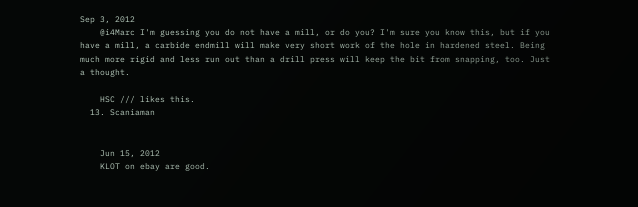Sep 3, 2012
    @i4Marc I'm guessing you do not have a mill, or do you? I'm sure you know this, but if you have a mill, a carbide endmill will make very short work of the hole in hardened steel. Being much more rigid and less run out than a drill press will keep the bit from snapping, too. Just a thought.

    HSC /// likes this.
  13. Scaniaman


    Jun 15, 2012
    KLOT on ebay are good.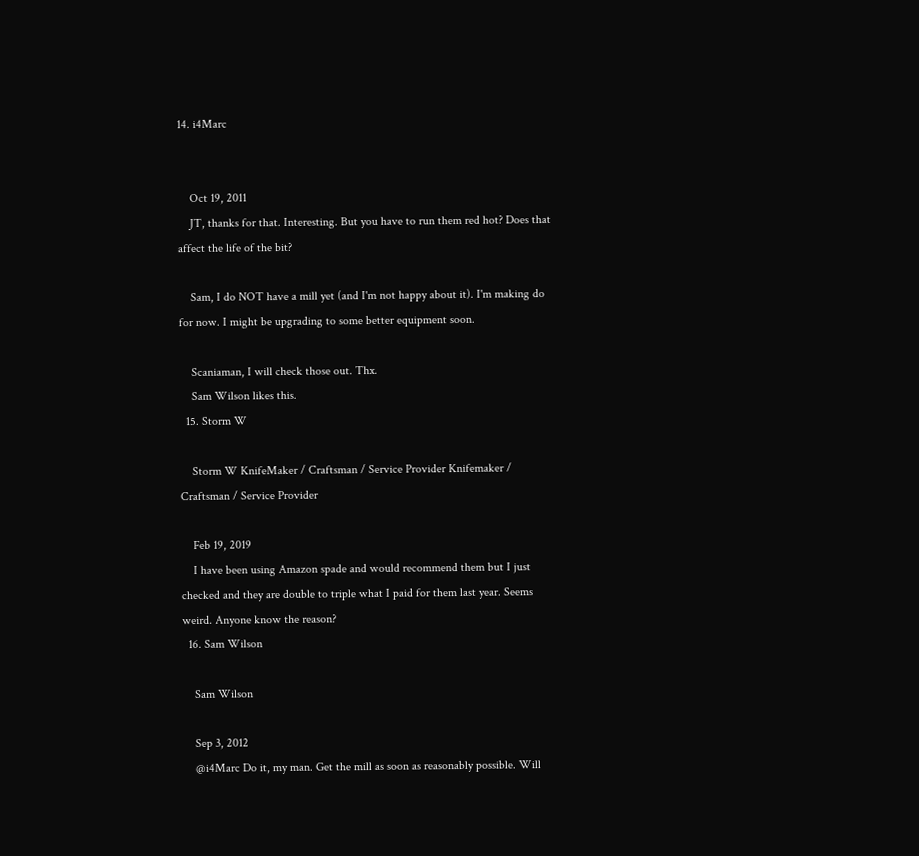14. i4Marc


    Oct 19, 2011
    JT, thanks for that. Interesting. But you have to run them red hot? Does that affect the life of the bit?

    Sam, I do NOT have a mill yet (and I'm not happy about it). I'm making do for now. I might be upgrading to some better equipment soon.

    Scaniaman, I will check those out. Thx.
    Sam Wilson likes this.
  15. Storm W

    Storm W KnifeMaker / Craftsman / Service Provider Knifemaker / Craftsman / Service Provider

    Feb 19, 2019
    I have been using Amazon spade and would recommend them but I just checked and they are double to triple what I paid for them last year. Seems weird. Anyone know the reason?
  16. Sam Wilson

    Sam Wilson

    Sep 3, 2012
    @i4Marc Do it, my man. Get the mill as soon as reasonably possible. Will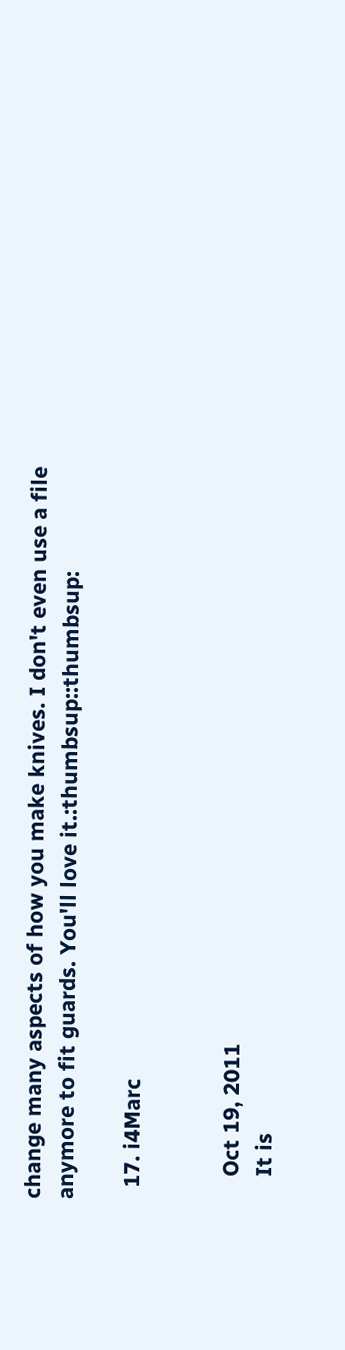change many aspects of how you make knives. I don't even use a file anymore to fit guards. You'll love it.:thumbsup::thumbsup:

  17. i4Marc


    Oct 19, 2011
    It is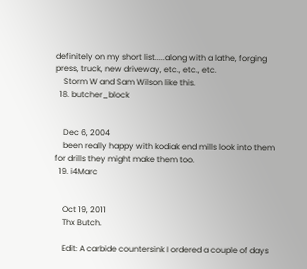definitely on my short list.....along with a lathe, forging press, truck, new driveway, etc., etc., etc.
    Storm W and Sam Wilson like this.
  18. butcher_block


    Dec 6, 2004
    been really happy with kodiak end mills look into them for drills they might make them too.
  19. i4Marc


    Oct 19, 2011
    Thx Butch.

    Edit: A carbide countersink I ordered a couple of days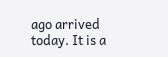ago arrived today. It is a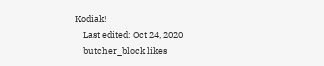Kodiak!
    Last edited: Oct 24, 2020
    butcher_block likes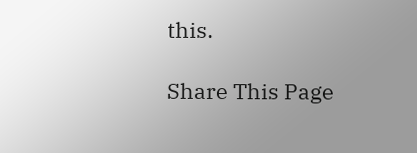this.

Share This Page